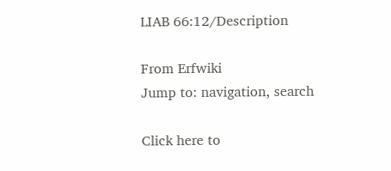LIAB 66:12/Description

From Erfwiki
Jump to: navigation, search

Click here to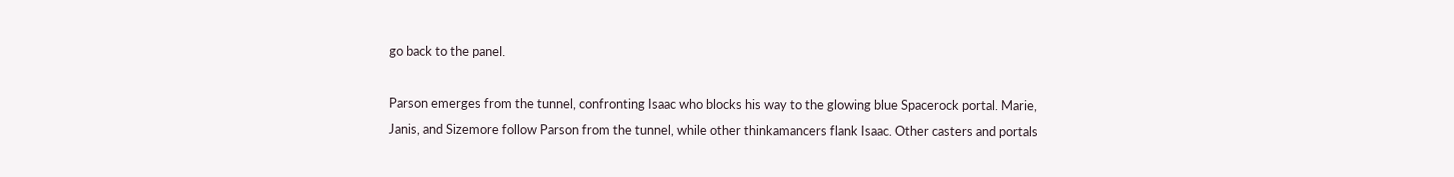go back to the panel.

Parson emerges from the tunnel, confronting Isaac who blocks his way to the glowing blue Spacerock portal. Marie, Janis, and Sizemore follow Parson from the tunnel, while other thinkamancers flank Isaac. Other casters and portals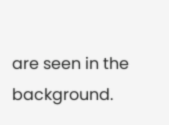are seen in the background.